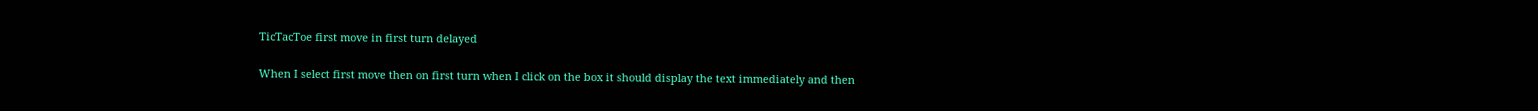TicTacToe first move in first turn delayed

When I select first move then on first turn when I click on the box it should display the text immediately and then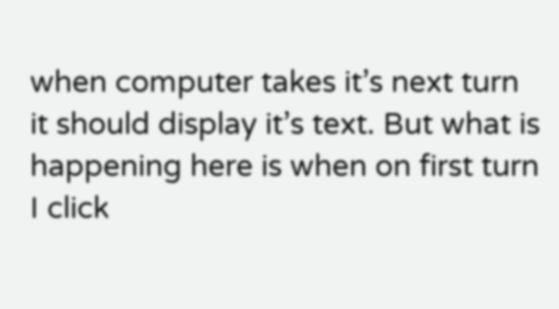when computer takes it’s next turn it should display it’s text. But what is happening here is when on first turn I click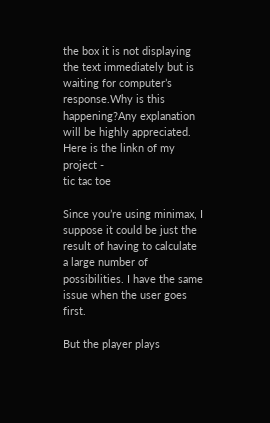the box it is not displaying the text immediately but is waiting for computer’s response.Why is this happening?Any explanation will be highly appreciated.
Here is the linkn of my project -
tic tac toe

Since you’re using minimax, I suppose it could be just the result of having to calculate a large number of possibilities. I have the same issue when the user goes first.

But the player plays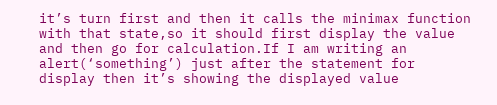it’s turn first and then it calls the minimax function with that state,so it should first display the value and then go for calculation.If I am writing an alert(‘something’) just after the statement for display then it’s showing the displayed value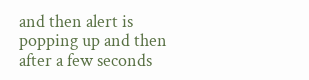and then alert is popping up and then after a few seconds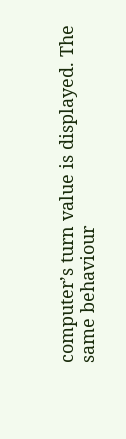computer’s turn value is displayed. The same behaviour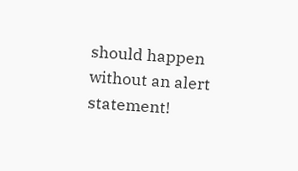should happen without an alert statement!